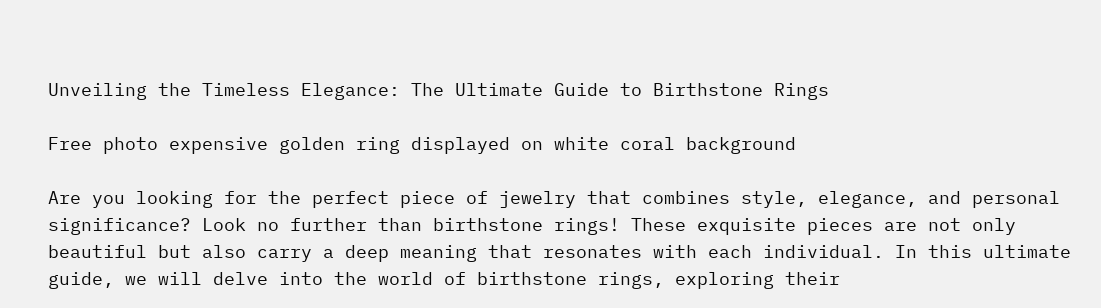Unveiling the Timeless Elegance: The Ultimate Guide to Birthstone Rings

Free photo expensive golden ring displayed on white coral background

Are you looking for the perfect piece of jewelry that combines style, elegance, and personal significance? Look no further than birthstone rings! These exquisite pieces are not only beautiful but also carry a deep meaning that resonates with each individual. In this ultimate guide, we will delve into the world of birthstone rings, exploring their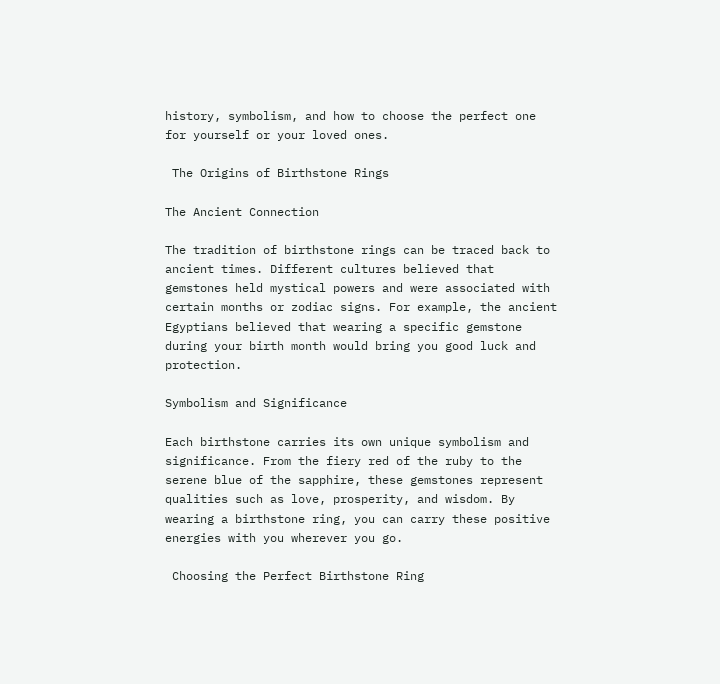history, symbolism, and how to choose the perfect one for yourself or your loved ones.

 The Origins of Birthstone Rings

The Ancient Connection

The tradition of birthstone rings can be traced back to ancient times. Different cultures believed that gemstones held mystical powers and were associated with certain months or zodiac signs. For example, the ancient Egyptians believed that wearing a specific gemstone during your birth month would bring you good luck and protection.

Symbolism and Significance

Each birthstone carries its own unique symbolism and significance. From the fiery red of the ruby to the serene blue of the sapphire, these gemstones represent qualities such as love, prosperity, and wisdom. By wearing a birthstone ring, you can carry these positive energies with you wherever you go.

 Choosing the Perfect Birthstone Ring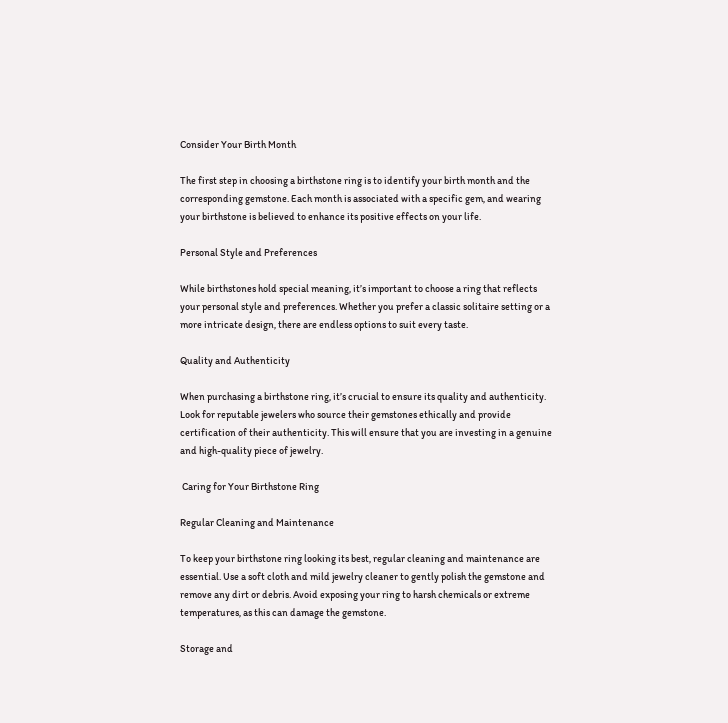Consider Your Birth Month

The first step in choosing a birthstone ring is to identify your birth month and the corresponding gemstone. Each month is associated with a specific gem, and wearing your birthstone is believed to enhance its positive effects on your life.

Personal Style and Preferences

While birthstones hold special meaning, it’s important to choose a ring that reflects your personal style and preferences. Whether you prefer a classic solitaire setting or a more intricate design, there are endless options to suit every taste.

Quality and Authenticity

When purchasing a birthstone ring, it’s crucial to ensure its quality and authenticity. Look for reputable jewelers who source their gemstones ethically and provide certification of their authenticity. This will ensure that you are investing in a genuine and high-quality piece of jewelry.

 Caring for Your Birthstone Ring

Regular Cleaning and Maintenance

To keep your birthstone ring looking its best, regular cleaning and maintenance are essential. Use a soft cloth and mild jewelry cleaner to gently polish the gemstone and remove any dirt or debris. Avoid exposing your ring to harsh chemicals or extreme temperatures, as this can damage the gemstone.

Storage and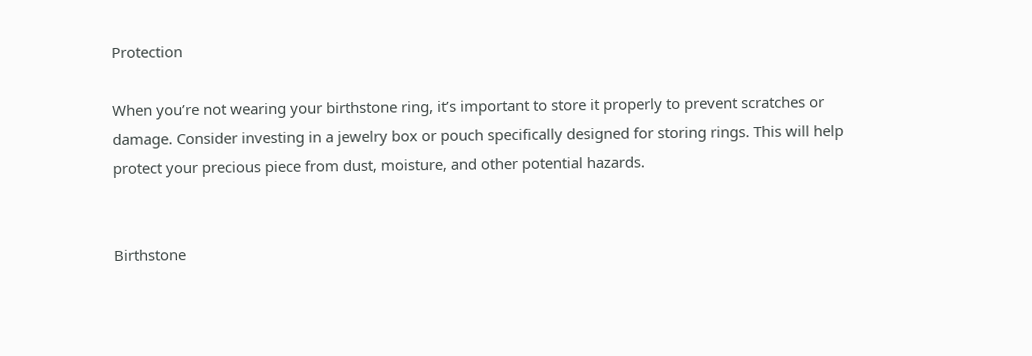Protection

When you’re not wearing your birthstone ring, it’s important to store it properly to prevent scratches or damage. Consider investing in a jewelry box or pouch specifically designed for storing rings. This will help protect your precious piece from dust, moisture, and other potential hazards.


Birthstone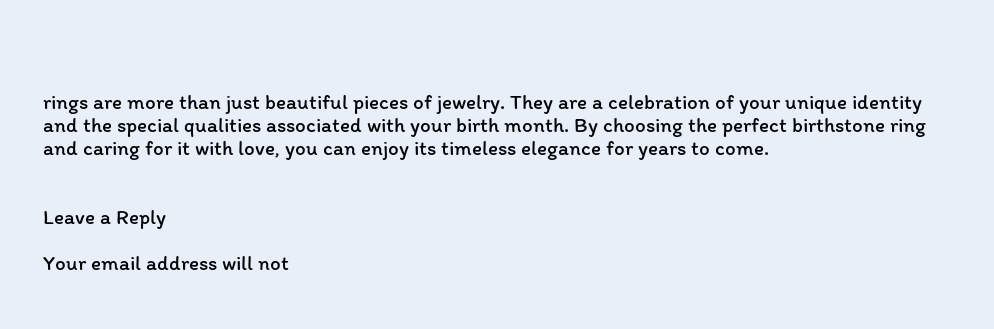rings are more than just beautiful pieces of jewelry. They are a celebration of your unique identity and the special qualities associated with your birth month. By choosing the perfect birthstone ring and caring for it with love, you can enjoy its timeless elegance for years to come.


Leave a Reply

Your email address will not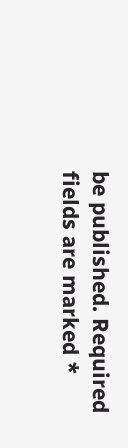be published. Required fields are marked *